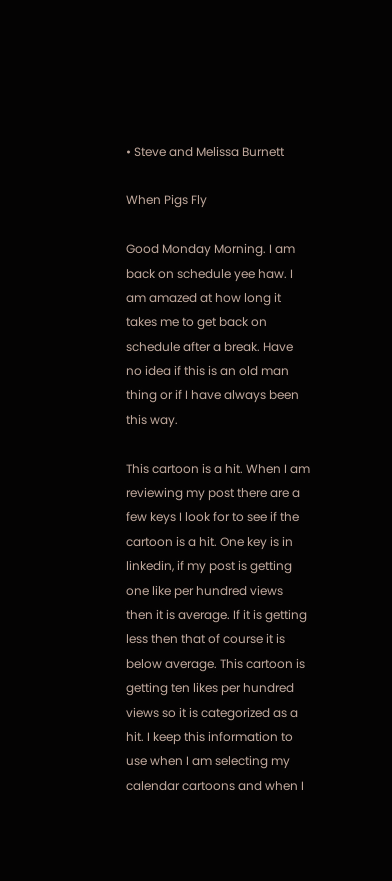• Steve and Melissa Burnett

When Pigs Fly

Good Monday Morning. I am back on schedule yee haw. I am amazed at how long it takes me to get back on schedule after a break. Have no idea if this is an old man thing or if I have always been this way.

This cartoon is a hit. When I am reviewing my post there are a few keys I look for to see if the cartoon is a hit. One key is in linkedin, if my post is getting one like per hundred views then it is average. If it is getting less then that of course it is below average. This cartoon is getting ten likes per hundred views so it is categorized as a hit. I keep this information to use when I am selecting my calendar cartoons and when I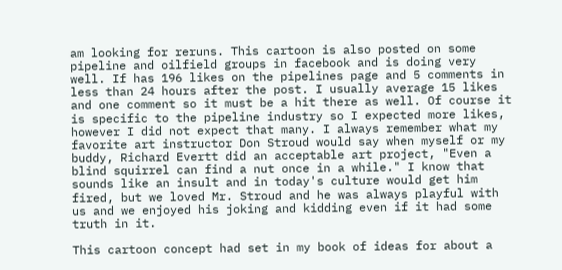am looking for reruns. This cartoon is also posted on some pipeline and oilfield groups in facebook and is doing very well. If has 196 likes on the pipelines page and 5 comments in less than 24 hours after the post. I usually average 15 likes and one comment so it must be a hit there as well. Of course it is specific to the pipeline industry so I expected more likes, however I did not expect that many. I always remember what my favorite art instructor Don Stroud would say when myself or my buddy, Richard Evertt did an acceptable art project, "Even a blind squirrel can find a nut once in a while." I know that sounds like an insult and in today's culture would get him fired, but we loved Mr. Stroud and he was always playful with us and we enjoyed his joking and kidding even if it had some truth in it.

This cartoon concept had set in my book of ideas for about a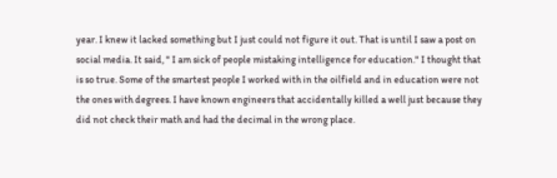year. I knew it lacked something but I just could not figure it out. That is until I saw a post on social media. It said, " I am sick of people mistaking intelligence for education." I thought that is so true. Some of the smartest people I worked with in the oilfield and in education were not the ones with degrees. I have known engineers that accidentally killed a well just because they did not check their math and had the decimal in the wrong place.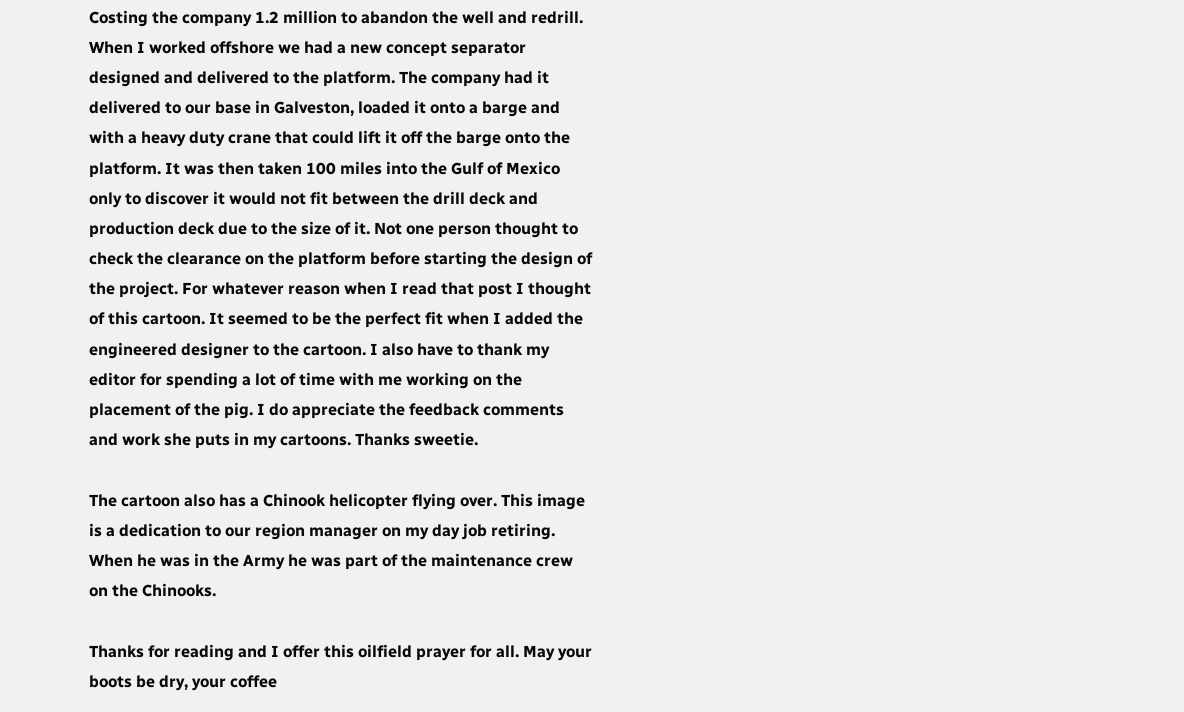Costing the company 1.2 million to abandon the well and redrill. When I worked offshore we had a new concept separator designed and delivered to the platform. The company had it delivered to our base in Galveston, loaded it onto a barge and with a heavy duty crane that could lift it off the barge onto the platform. It was then taken 100 miles into the Gulf of Mexico only to discover it would not fit between the drill deck and production deck due to the size of it. Not one person thought to check the clearance on the platform before starting the design of the project. For whatever reason when I read that post I thought of this cartoon. It seemed to be the perfect fit when I added the engineered designer to the cartoon. I also have to thank my editor for spending a lot of time with me working on the placement of the pig. I do appreciate the feedback comments and work she puts in my cartoons. Thanks sweetie.

The cartoon also has a Chinook helicopter flying over. This image is a dedication to our region manager on my day job retiring. When he was in the Army he was part of the maintenance crew on the Chinooks.

Thanks for reading and I offer this oilfield prayer for all. May your boots be dry, your coffee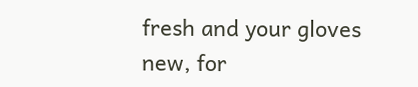fresh and your gloves new, for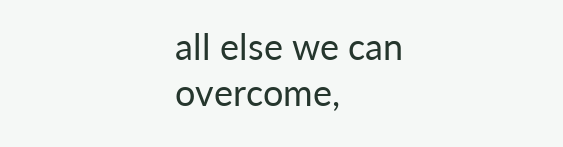all else we can overcome,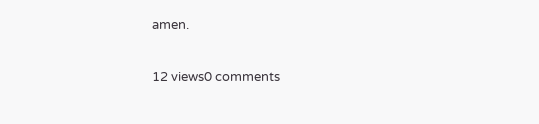amen.

12 views0 comments